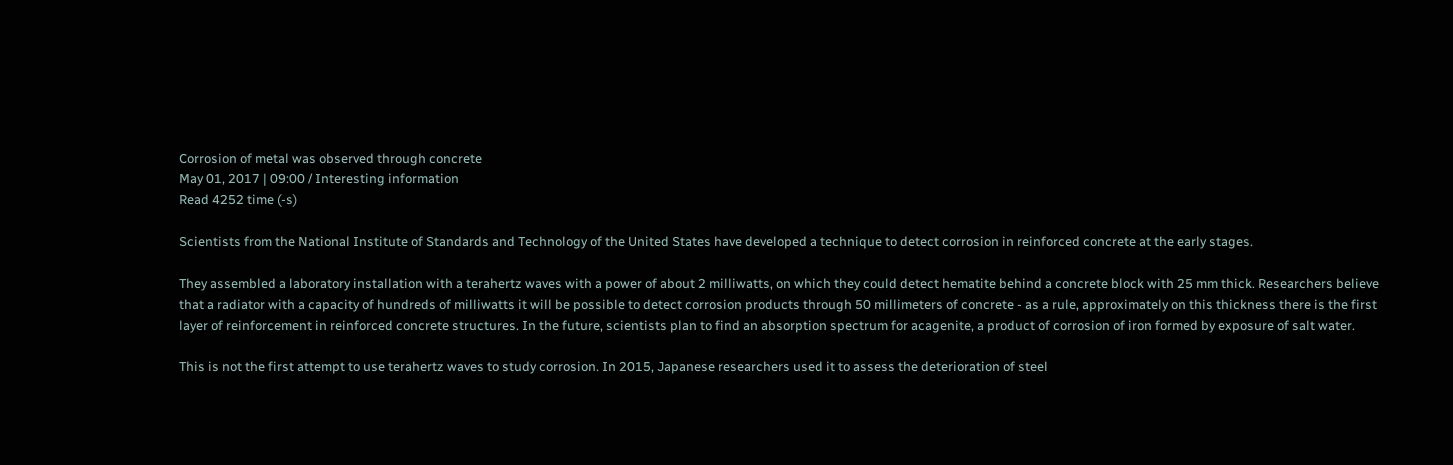Corrosion of metal was observed through concrete
May 01, 2017 | 09:00 / Interesting information
Read 4252 time (-s)

Scientists from the National Institute of Standards and Technology of the United States have developed a technique to detect corrosion in reinforced concrete at the early stages.

They assembled a laboratory installation with a terahertz waves with a power of about 2 milliwatts, on which they could detect hematite behind a concrete block with 25 mm thick. Researchers believe that a radiator with a capacity of hundreds of milliwatts it will be possible to detect corrosion products through 50 millimeters of concrete - as a rule, approximately on this thickness there is the first layer of reinforcement in reinforced concrete structures. In the future, scientists plan to find an absorption spectrum for acagenite, a product of corrosion of iron formed by exposure of salt water.

This is not the first attempt to use terahertz waves to study corrosion. In 2015, Japanese researchers used it to assess the deterioration of steel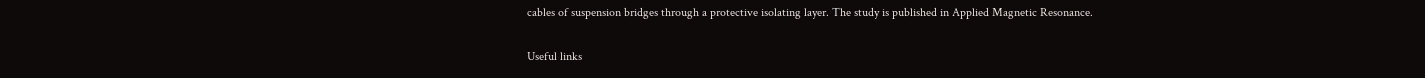cables of suspension bridges through a protective isolating layer. The study is published in Applied Magnetic Resonance.

Useful links